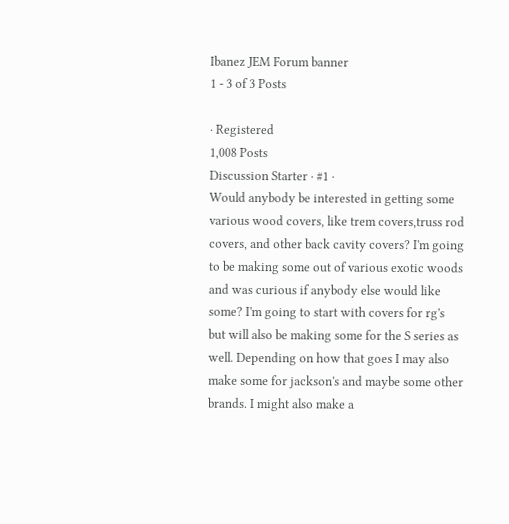Ibanez JEM Forum banner
1 - 3 of 3 Posts

· Registered
1,008 Posts
Discussion Starter · #1 ·
Would anybody be interested in getting some various wood covers, like trem covers,truss rod covers, and other back cavity covers? I'm going to be making some out of various exotic woods and was curious if anybody else would like some? I'm going to start with covers for rg's but will also be making some for the S series as well. Depending on how that goes I may also make some for jackson's and maybe some other brands. I might also make a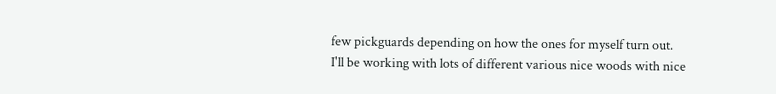few pickguards depending on how the ones for myself turn out.
I'll be working with lots of different various nice woods with nice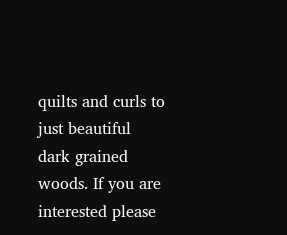quilts and curls to just beautiful dark grained woods. If you are interested please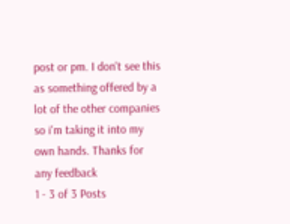post or pm. I don't see this as something offered by a lot of the other companies so i'm taking it into my own hands. Thanks for any feedback
1 - 3 of 3 Posts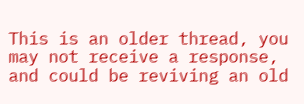This is an older thread, you may not receive a response, and could be reviving an old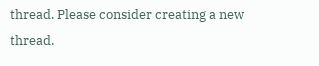thread. Please consider creating a new thread.